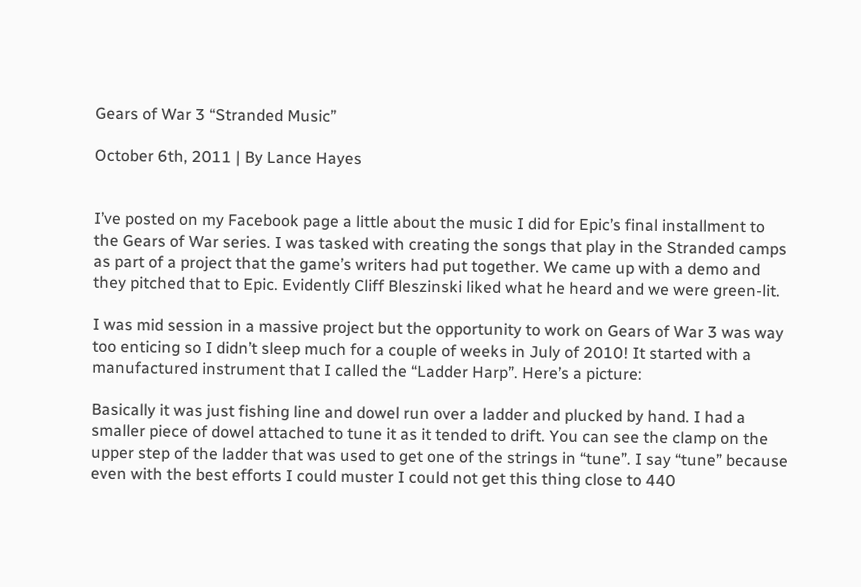Gears of War 3 “Stranded Music”

October 6th, 2011 | By Lance Hayes


I’ve posted on my Facebook page a little about the music I did for Epic’s final installment to the Gears of War series. I was tasked with creating the songs that play in the Stranded camps as part of a project that the game’s writers had put together. We came up with a demo and they pitched that to Epic. Evidently Cliff Bleszinski liked what he heard and we were green-lit.

I was mid session in a massive project but the opportunity to work on Gears of War 3 was way too enticing so I didn’t sleep much for a couple of weeks in July of 2010! It started with a manufactured instrument that I called the “Ladder Harp”. Here’s a picture:

Basically it was just fishing line and dowel run over a ladder and plucked by hand. I had a smaller piece of dowel attached to tune it as it tended to drift. You can see the clamp on the upper step of the ladder that was used to get one of the strings in “tune”. I say “tune” because even with the best efforts I could muster I could not get this thing close to 440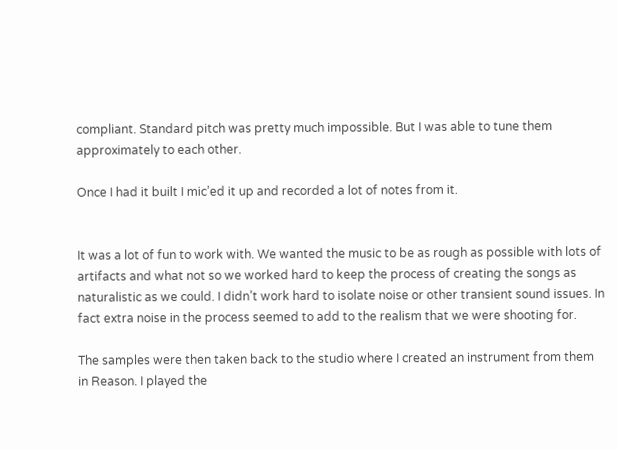compliant. Standard pitch was pretty much impossible. But I was able to tune them approximately to each other.

Once I had it built I mic’ed it up and recorded a lot of notes from it.


It was a lot of fun to work with. We wanted the music to be as rough as possible with lots of artifacts and what not so we worked hard to keep the process of creating the songs as naturalistic as we could. I didn’t work hard to isolate noise or other transient sound issues. In fact extra noise in the process seemed to add to the realism that we were shooting for.

The samples were then taken back to the studio where I created an instrument from them in Reason. I played the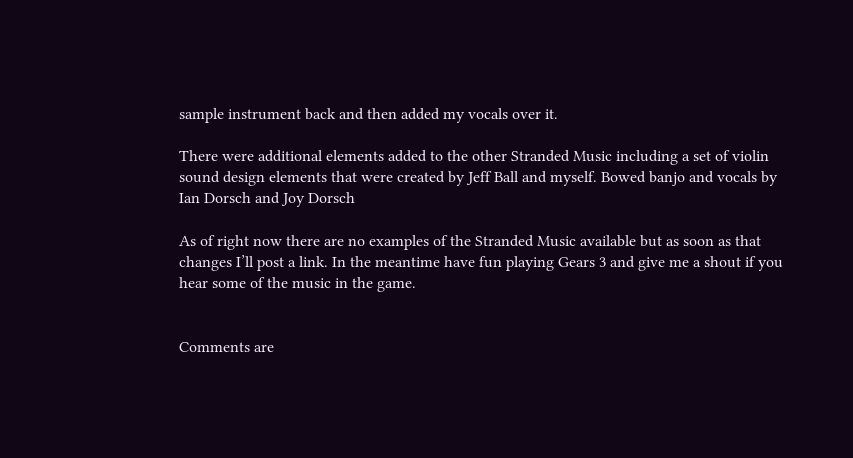sample instrument back and then added my vocals over it.

There were additional elements added to the other Stranded Music including a set of violin sound design elements that were created by Jeff Ball and myself. Bowed banjo and vocals by Ian Dorsch and Joy Dorsch

As of right now there are no examples of the Stranded Music available but as soon as that changes I’ll post a link. In the meantime have fun playing Gears 3 and give me a shout if you hear some of the music in the game.


Comments are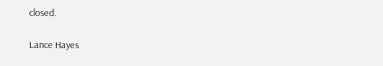closed.

Lance Hayes